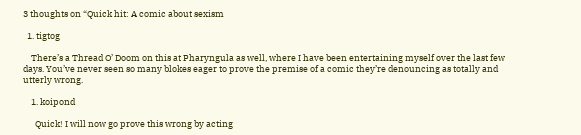3 thoughts on “Quick hit: A comic about sexism

  1. tigtog

    There’s a Thread O’ Doom on this at Pharyngula as well, where I have been entertaining myself over the last few days. You’ve never seen so many blokes eager to prove the premise of a comic they’re denouncing as totally and utterly wrong.

    1. koipond

      Quick! I will now go prove this wrong by acting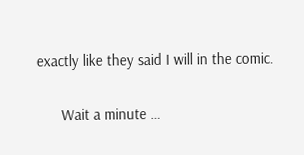exactly like they said I will in the comic.

      Wait a minute …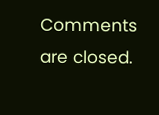Comments are closed.